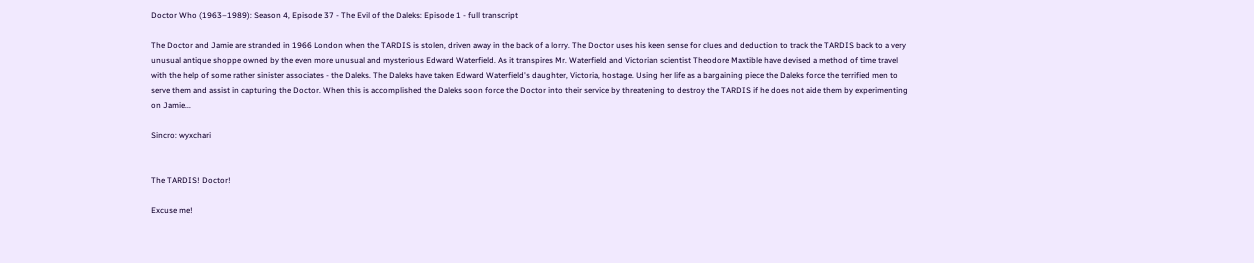Doctor Who (1963–1989): Season 4, Episode 37 - The Evil of the Daleks: Episode 1 - full transcript

The Doctor and Jamie are stranded in 1966 London when the TARDIS is stolen, driven away in the back of a lorry. The Doctor uses his keen sense for clues and deduction to track the TARDIS back to a very unusual antique shoppe owned by the even more unusual and mysterious Edward Waterfield. As it transpires Mr. Waterfield and Victorian scientist Theodore Maxtible have devised a method of time travel with the help of some rather sinister associates - the Daleks. The Daleks have taken Edward Waterfield's daughter, Victoria, hostage. Using her life as a bargaining piece the Daleks force the terrified men to serve them and assist in capturing the Doctor. When this is accomplished the Daleks soon force the Doctor into their service by threatening to destroy the TARDIS if he does not aide them by experimenting on Jamie...

Sincro: wyxchari


The TARDIS! Doctor!

Excuse me!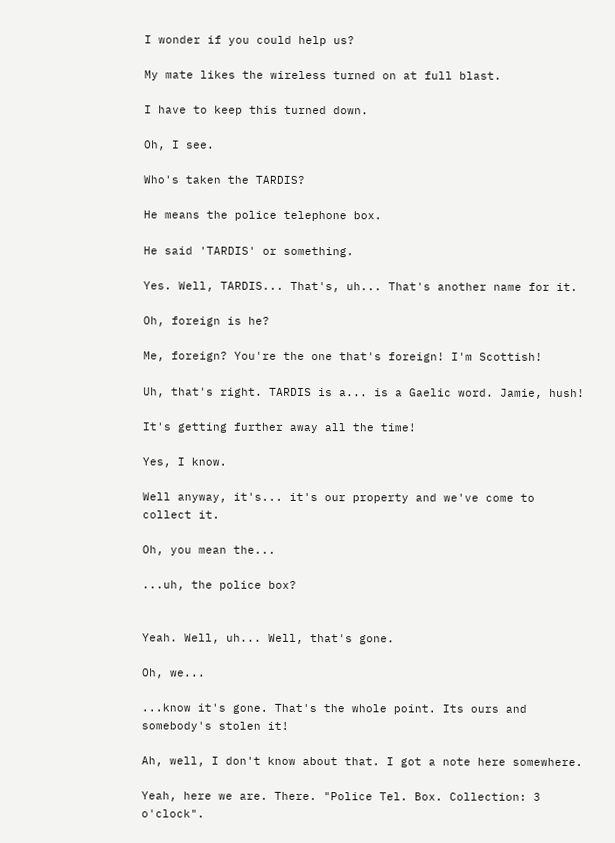I wonder if you could help us?

My mate likes the wireless turned on at full blast.

I have to keep this turned down.

Oh, I see.

Who's taken the TARDIS?

He means the police telephone box.

He said 'TARDIS' or something.

Yes. Well, TARDIS... That's, uh... That's another name for it.

Oh, foreign is he?

Me, foreign? You're the one that's foreign! I'm Scottish!

Uh, that's right. TARDIS is a... is a Gaelic word. Jamie, hush!

It's getting further away all the time!

Yes, I know.

Well anyway, it's... it's our property and we've come to collect it.

Oh, you mean the...

...uh, the police box?


Yeah. Well, uh... Well, that's gone.

Oh, we...

...know it's gone. That's the whole point. Its ours and somebody's stolen it!

Ah, well, I don't know about that. I got a note here somewhere.

Yeah, here we are. There. "Police Tel. Box. Collection: 3 o'clock".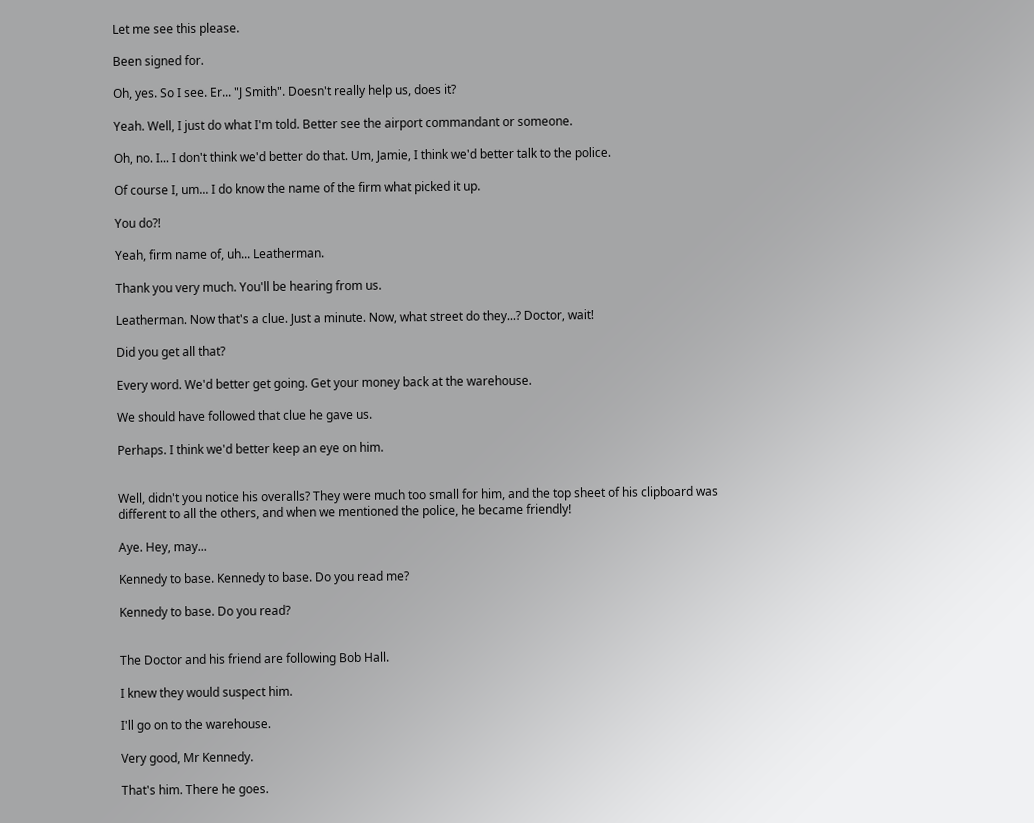Let me see this please.

Been signed for.

Oh, yes. So I see. Er... "J Smith". Doesn't really help us, does it?

Yeah. Well, I just do what I'm told. Better see the airport commandant or someone.

Oh, no. I... I don't think we'd better do that. Um, Jamie, I think we'd better talk to the police.

Of course I, um... I do know the name of the firm what picked it up.

You do?!

Yeah, firm name of, uh... Leatherman.

Thank you very much. You'll be hearing from us.

Leatherman. Now that's a clue. Just a minute. Now, what street do they...? Doctor, wait!

Did you get all that?

Every word. We'd better get going. Get your money back at the warehouse.

We should have followed that clue he gave us.

Perhaps. I think we'd better keep an eye on him.


Well, didn't you notice his overalls? They were much too small for him, and the top sheet of his clipboard was different to all the others, and when we mentioned the police, he became friendly!

Aye. Hey, may...

Kennedy to base. Kennedy to base. Do you read me?

Kennedy to base. Do you read?


The Doctor and his friend are following Bob Hall.

I knew they would suspect him.

I'll go on to the warehouse.

Very good, Mr Kennedy.

That's him. There he goes.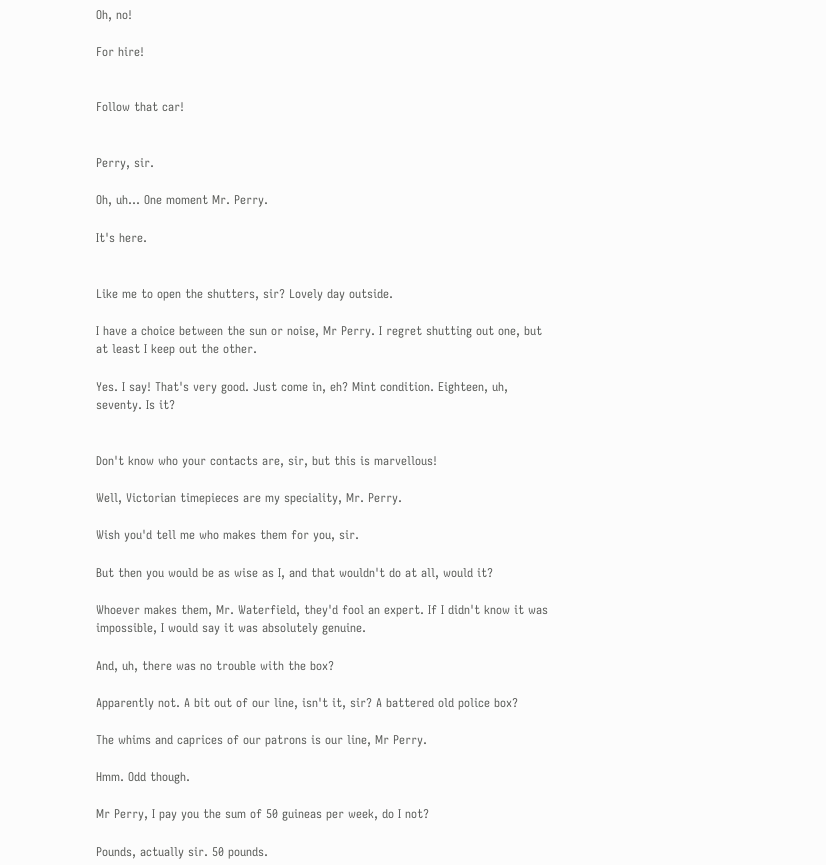Oh, no!

For hire!


Follow that car!


Perry, sir.

Oh, uh... One moment Mr. Perry.

It's here.


Like me to open the shutters, sir? Lovely day outside.

I have a choice between the sun or noise, Mr Perry. I regret shutting out one, but at least I keep out the other.

Yes. I say! That's very good. Just come in, eh? Mint condition. Eighteen, uh, seventy. Is it?


Don't know who your contacts are, sir, but this is marvellous!

Well, Victorian timepieces are my speciality, Mr. Perry.

Wish you'd tell me who makes them for you, sir.

But then you would be as wise as I, and that wouldn't do at all, would it?

Whoever makes them, Mr. Waterfield, they'd fool an expert. If I didn't know it was impossible, I would say it was absolutely genuine.

And, uh, there was no trouble with the box?

Apparently not. A bit out of our line, isn't it, sir? A battered old police box?

The whims and caprices of our patrons is our line, Mr Perry.

Hmm. Odd though.

Mr Perry, I pay you the sum of 50 guineas per week, do I not?

Pounds, actually sir. 50 pounds.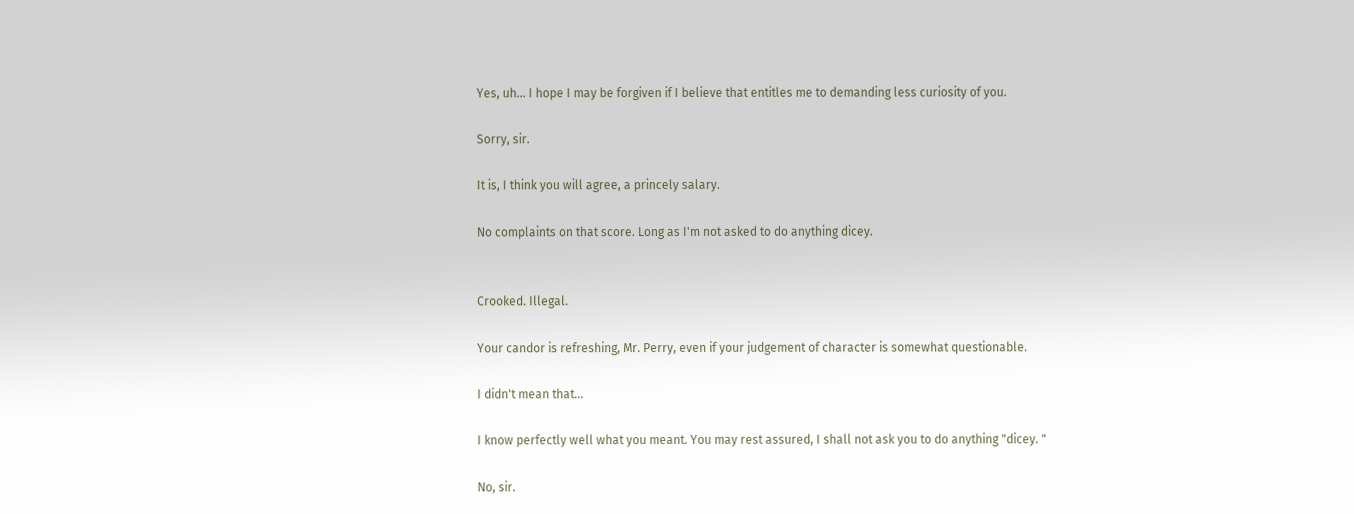Yes, uh... I hope I may be forgiven if I believe that entitles me to demanding less curiosity of you.

Sorry, sir.

It is, I think you will agree, a princely salary.

No complaints on that score. Long as I'm not asked to do anything dicey.


Crooked. Illegal.

Your candor is refreshing, Mr. Perry, even if your judgement of character is somewhat questionable.

I didn't mean that...

I know perfectly well what you meant. You may rest assured, I shall not ask you to do anything "dicey. "

No, sir.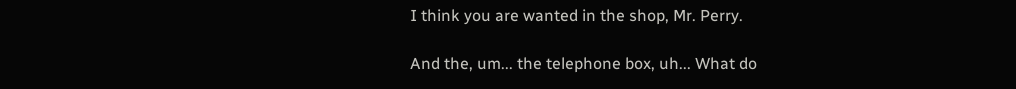I think you are wanted in the shop, Mr. Perry.

And the, um... the telephone box, uh... What do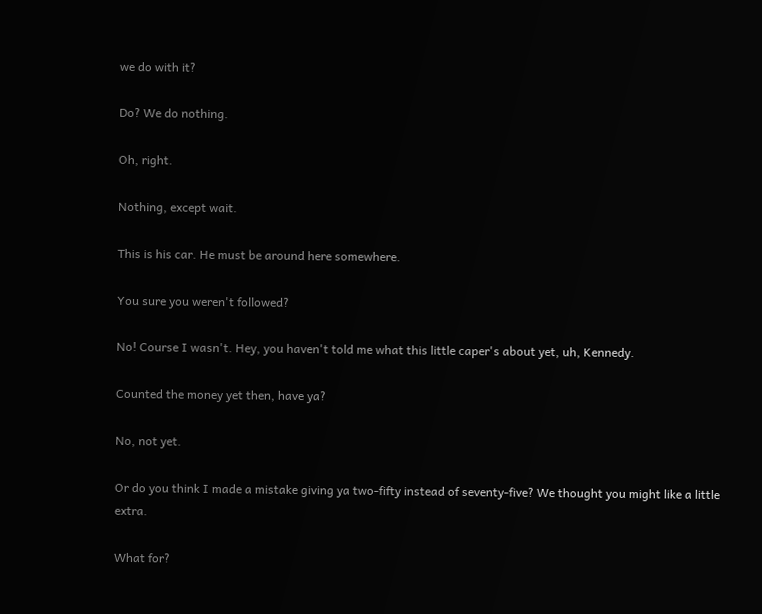we do with it?

Do? We do nothing.

Oh, right.

Nothing, except wait.

This is his car. He must be around here somewhere.

You sure you weren't followed?

No! Course I wasn't. Hey, you haven't told me what this little caper's about yet, uh, Kennedy.

Counted the money yet then, have ya?

No, not yet.

Or do you think I made a mistake giving ya two-fifty instead of seventy-five? We thought you might like a little extra.

What for?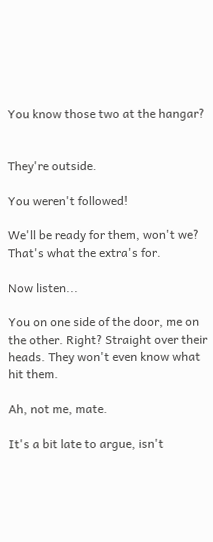You know those two at the hangar?


They're outside.

You weren't followed!

We'll be ready for them, won't we? That's what the extra's for.

Now listen...

You on one side of the door, me on the other. Right? Straight over their heads. They won't even know what hit them.

Ah, not me, mate.

It's a bit late to argue, isn't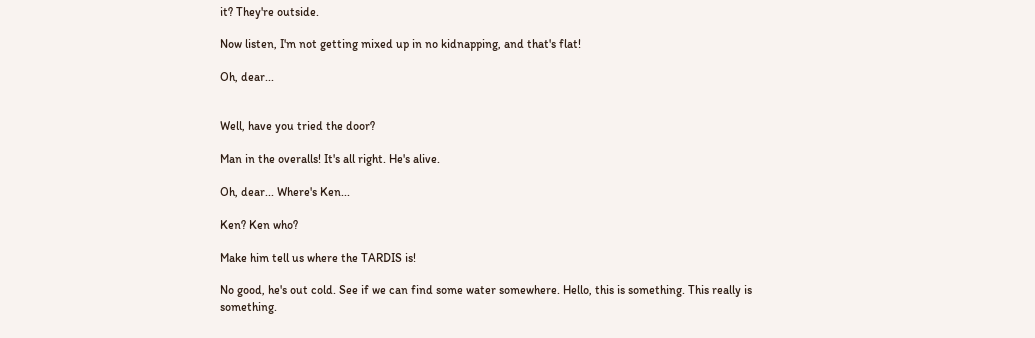it? They're outside.

Now listen, I'm not getting mixed up in no kidnapping, and that's flat!

Oh, dear...


Well, have you tried the door?

Man in the overalls! It's all right. He's alive.

Oh, dear... Where's Ken...

Ken? Ken who?

Make him tell us where the TARDIS is!

No good, he's out cold. See if we can find some water somewhere. Hello, this is something. This really is something.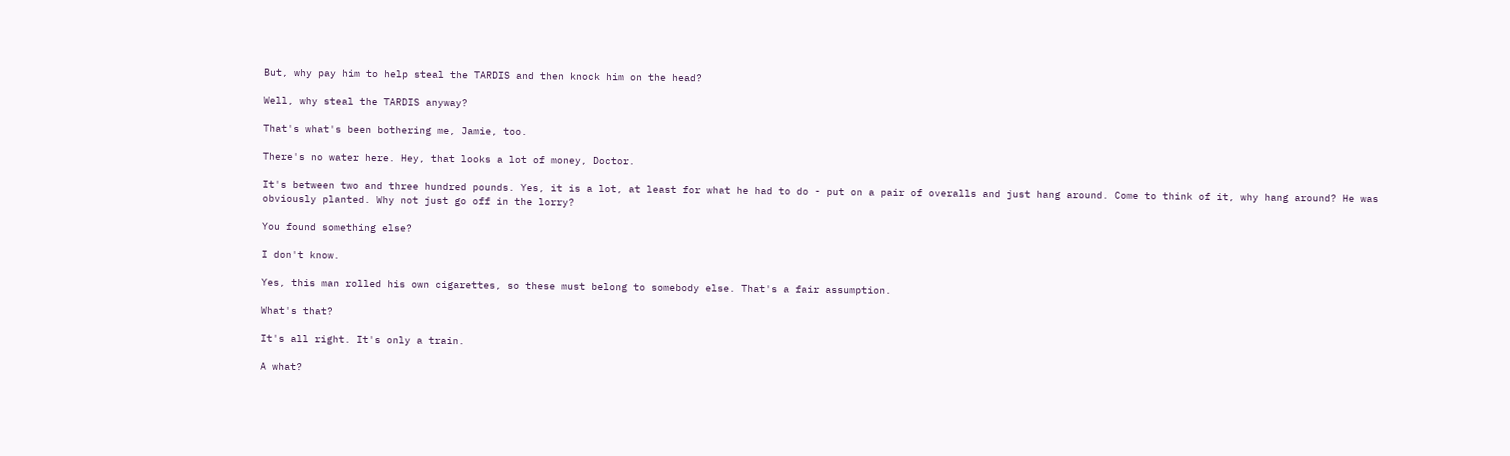But, why pay him to help steal the TARDIS and then knock him on the head?

Well, why steal the TARDIS anyway?

That's what's been bothering me, Jamie, too.

There's no water here. Hey, that looks a lot of money, Doctor.

It's between two and three hundred pounds. Yes, it is a lot, at least for what he had to do - put on a pair of overalls and just hang around. Come to think of it, why hang around? He was obviously planted. Why not just go off in the lorry?

You found something else?

I don't know.

Yes, this man rolled his own cigarettes, so these must belong to somebody else. That's a fair assumption.

What's that?

It's all right. It's only a train.

A what?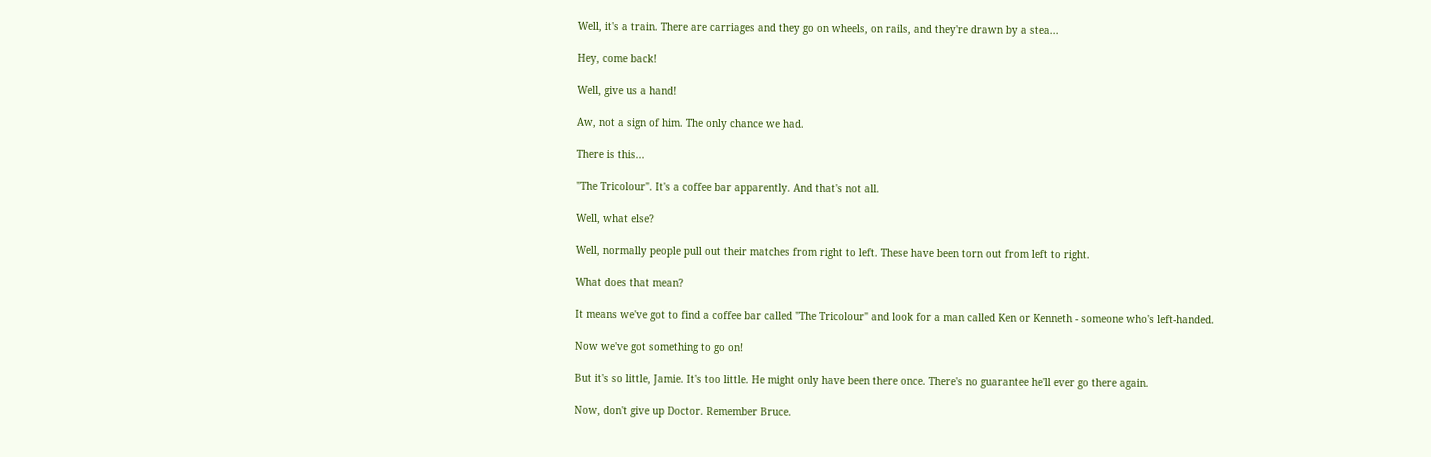Well, it's a train. There are carriages and they go on wheels, on rails, and they're drawn by a stea...

Hey, come back!

Well, give us a hand!

Aw, not a sign of him. The only chance we had.

There is this...

"The Tricolour". It's a coffee bar apparently. And that's not all.

Well, what else?

Well, normally people pull out their matches from right to left. These have been torn out from left to right.

What does that mean?

It means we've got to find a coffee bar called "The Tricolour" and look for a man called Ken or Kenneth - someone who's left-handed.

Now we've got something to go on!

But it's so little, Jamie. It's too little. He might only have been there once. There's no guarantee he'll ever go there again.

Now, don't give up Doctor. Remember Bruce.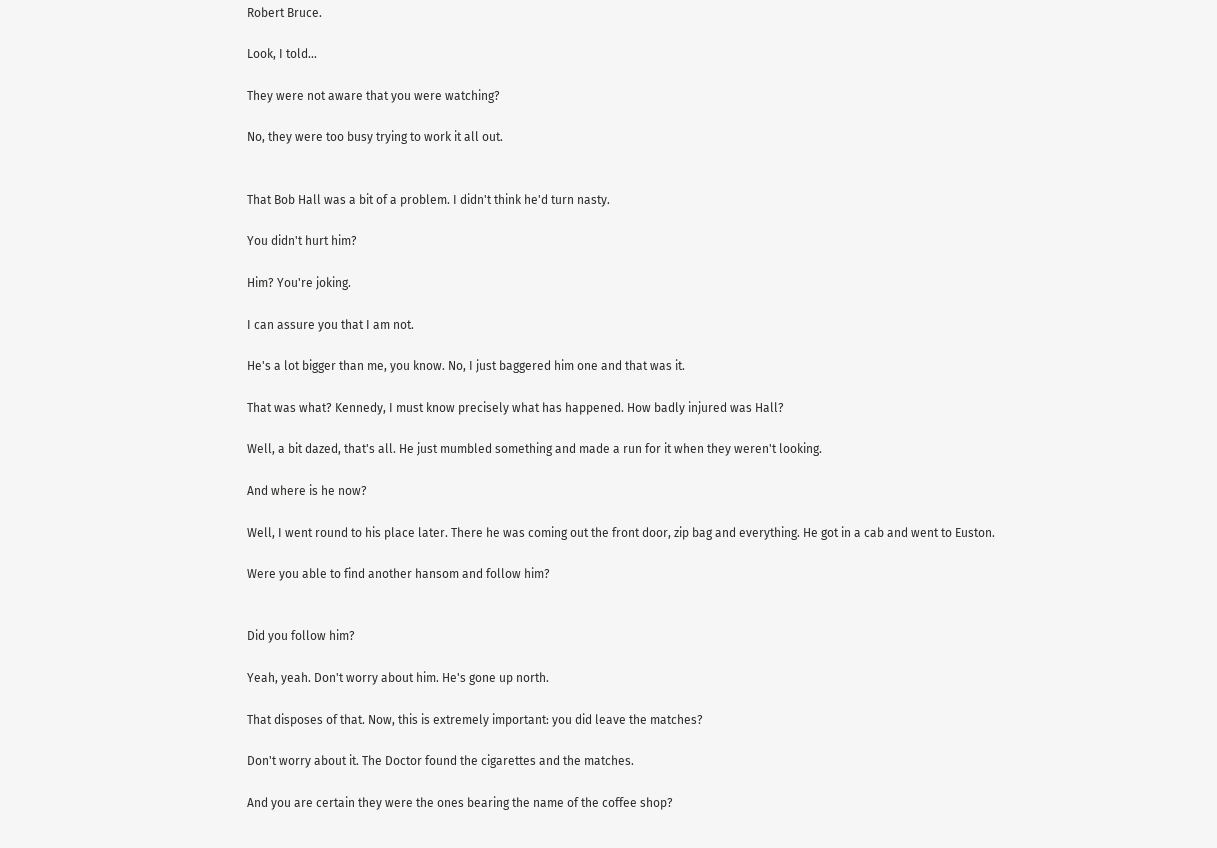Robert Bruce.

Look, I told...

They were not aware that you were watching?

No, they were too busy trying to work it all out.


That Bob Hall was a bit of a problem. I didn't think he'd turn nasty.

You didn't hurt him?

Him? You're joking.

I can assure you that I am not.

He's a lot bigger than me, you know. No, I just baggered him one and that was it.

That was what? Kennedy, I must know precisely what has happened. How badly injured was Hall?

Well, a bit dazed, that's all. He just mumbled something and made a run for it when they weren't looking.

And where is he now?

Well, I went round to his place later. There he was coming out the front door, zip bag and everything. He got in a cab and went to Euston.

Were you able to find another hansom and follow him?


Did you follow him?

Yeah, yeah. Don't worry about him. He's gone up north.

That disposes of that. Now, this is extremely important: you did leave the matches?

Don't worry about it. The Doctor found the cigarettes and the matches.

And you are certain they were the ones bearing the name of the coffee shop?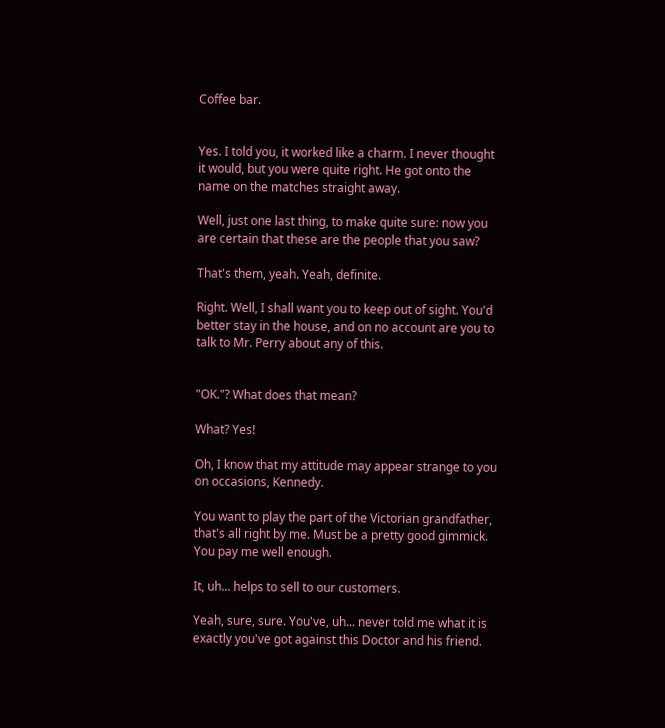Coffee bar.


Yes. I told you, it worked like a charm. I never thought it would, but you were quite right. He got onto the name on the matches straight away.

Well, just one last thing, to make quite sure: now you are certain that these are the people that you saw?

That's them, yeah. Yeah, definite.

Right. Well, I shall want you to keep out of sight. You'd better stay in the house, and on no account are you to talk to Mr. Perry about any of this.


"OK."? What does that mean?

What? Yes!

Oh, I know that my attitude may appear strange to you on occasions, Kennedy.

You want to play the part of the Victorian grandfather, that's all right by me. Must be a pretty good gimmick. You pay me well enough.

It, uh... helps to sell to our customers.

Yeah, sure, sure. You've, uh... never told me what it is exactly you've got against this Doctor and his friend.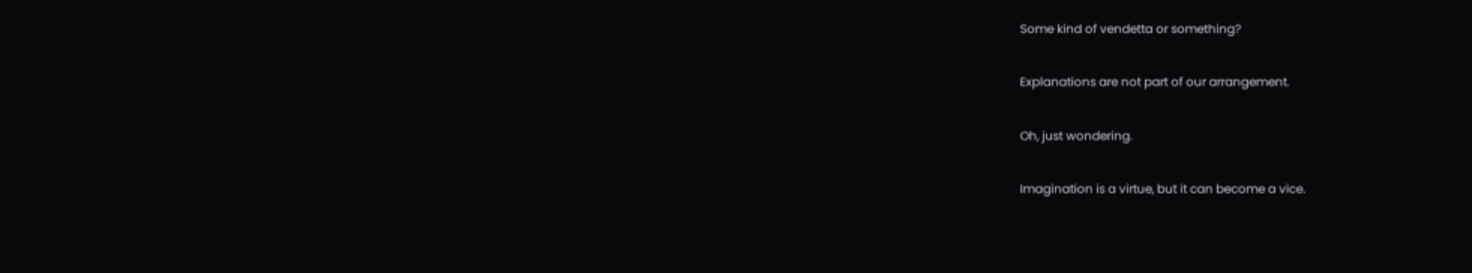Some kind of vendetta or something?

Explanations are not part of our arrangement.

Oh, just wondering.

Imagination is a virtue, but it can become a vice.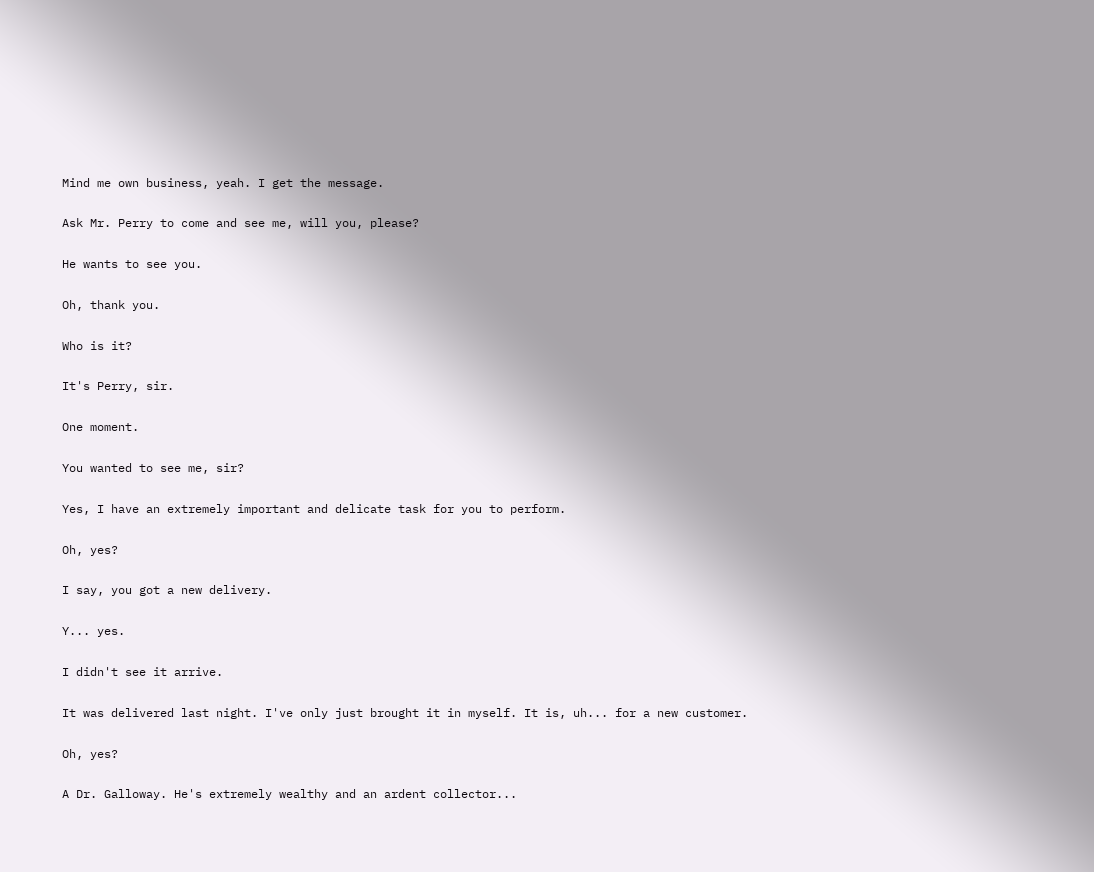Mind me own business, yeah. I get the message.

Ask Mr. Perry to come and see me, will you, please?

He wants to see you.

Oh, thank you.

Who is it?

It's Perry, sir.

One moment.

You wanted to see me, sir?

Yes, I have an extremely important and delicate task for you to perform.

Oh, yes?

I say, you got a new delivery.

Y... yes.

I didn't see it arrive.

It was delivered last night. I've only just brought it in myself. It is, uh... for a new customer.

Oh, yes?

A Dr. Galloway. He's extremely wealthy and an ardent collector...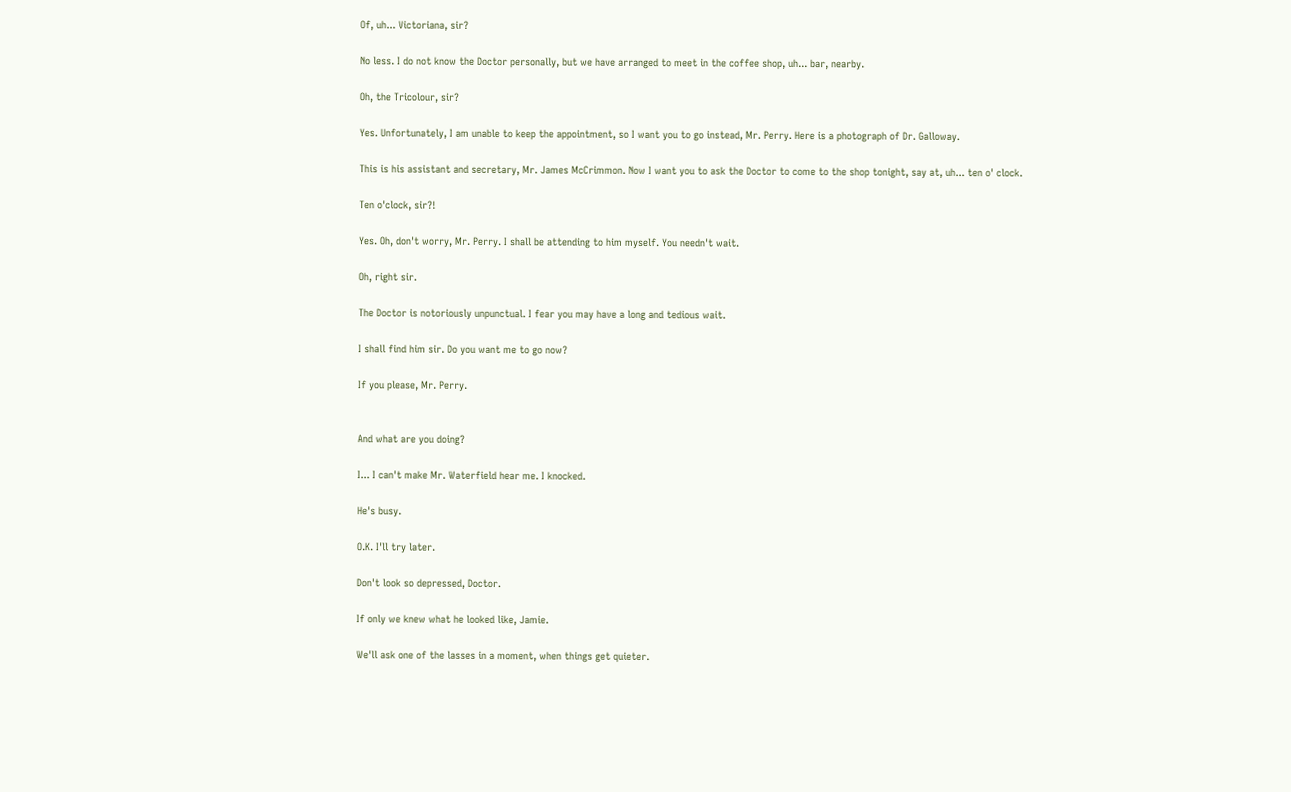Of, uh... Victoriana, sir?

No less. I do not know the Doctor personally, but we have arranged to meet in the coffee shop, uh... bar, nearby.

Oh, the Tricolour, sir?

Yes. Unfortunately, I am unable to keep the appointment, so I want you to go instead, Mr. Perry. Here is a photograph of Dr. Galloway.

This is his assistant and secretary, Mr. James McCrimmon. Now I want you to ask the Doctor to come to the shop tonight, say at, uh... ten o' clock.

Ten o'clock, sir?!

Yes. Oh, don't worry, Mr. Perry. I shall be attending to him myself. You needn't wait.

Oh, right sir.

The Doctor is notoriously unpunctual. I fear you may have a long and tedious wait.

I shall find him sir. Do you want me to go now?

If you please, Mr. Perry.


And what are you doing?

I... I can't make Mr. Waterfield hear me. I knocked.

He's busy.

O.K. I'll try later.

Don't look so depressed, Doctor.

If only we knew what he looked like, Jamie.

We'll ask one of the lasses in a moment, when things get quieter.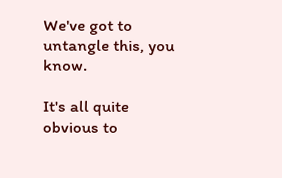We've got to untangle this, you know.

It's all quite obvious to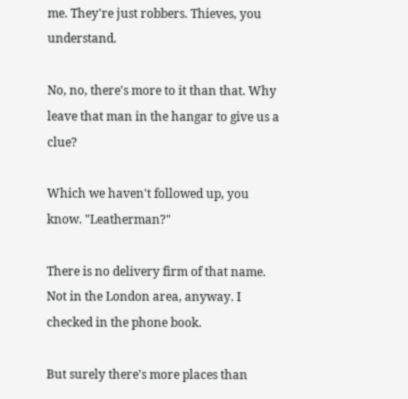me. They're just robbers. Thieves, you understand.

No, no, there's more to it than that. Why leave that man in the hangar to give us a clue?

Which we haven't followed up, you know. "Leatherman?"

There is no delivery firm of that name. Not in the London area, anyway. I checked in the phone book.

But surely there's more places than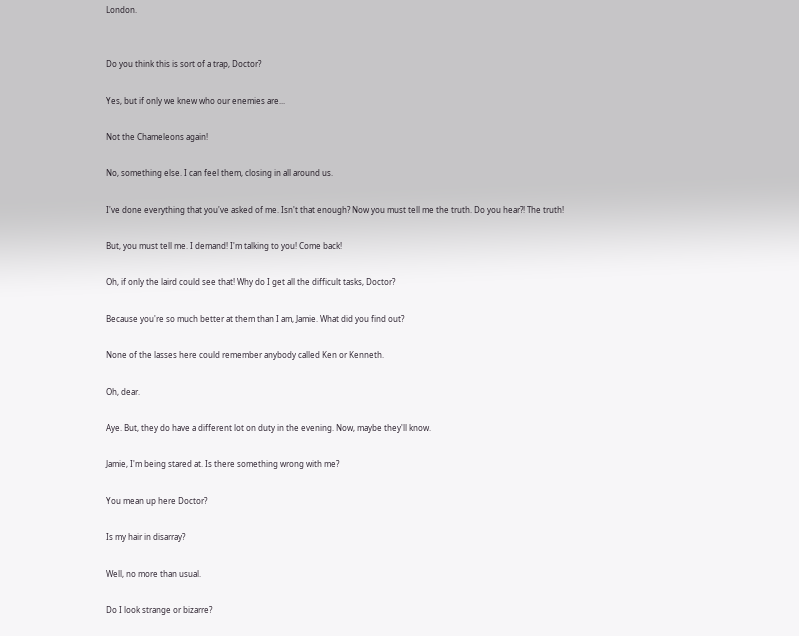London.


Do you think this is sort of a trap, Doctor?

Yes, but if only we knew who our enemies are...

Not the Chameleons again!

No, something else. I can feel them, closing in all around us.

I've done everything that you've asked of me. Isn't that enough? Now you must tell me the truth. Do you hear?! The truth!

But, you must tell me. I demand! I'm talking to you! Come back!

Oh, if only the laird could see that! Why do I get all the difficult tasks, Doctor?

Because you're so much better at them than I am, Jamie. What did you find out?

None of the lasses here could remember anybody called Ken or Kenneth.

Oh, dear.

Aye. But, they do have a different lot on duty in the evening. Now, maybe they'll know.

Jamie, I'm being stared at. Is there something wrong with me?

You mean up here Doctor?

Is my hair in disarray?

Well, no more than usual.

Do I look strange or bizarre?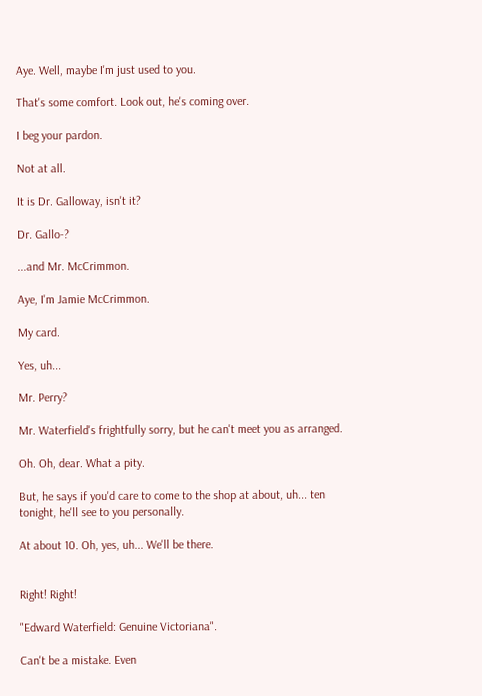Aye. Well, maybe I'm just used to you.

That's some comfort. Look out, he's coming over.

I beg your pardon.

Not at all.

It is Dr. Galloway, isn't it?

Dr. Gallo-?

...and Mr. McCrimmon.

Aye, I'm Jamie McCrimmon.

My card.

Yes, uh...

Mr. Perry?

Mr. Waterfield's frightfully sorry, but he can't meet you as arranged.

Oh. Oh, dear. What a pity.

But, he says if you'd care to come to the shop at about, uh... ten tonight, he'll see to you personally.

At about 10. Oh, yes, uh... We'll be there.


Right! Right!

"Edward Waterfield: Genuine Victoriana".

Can't be a mistake. Even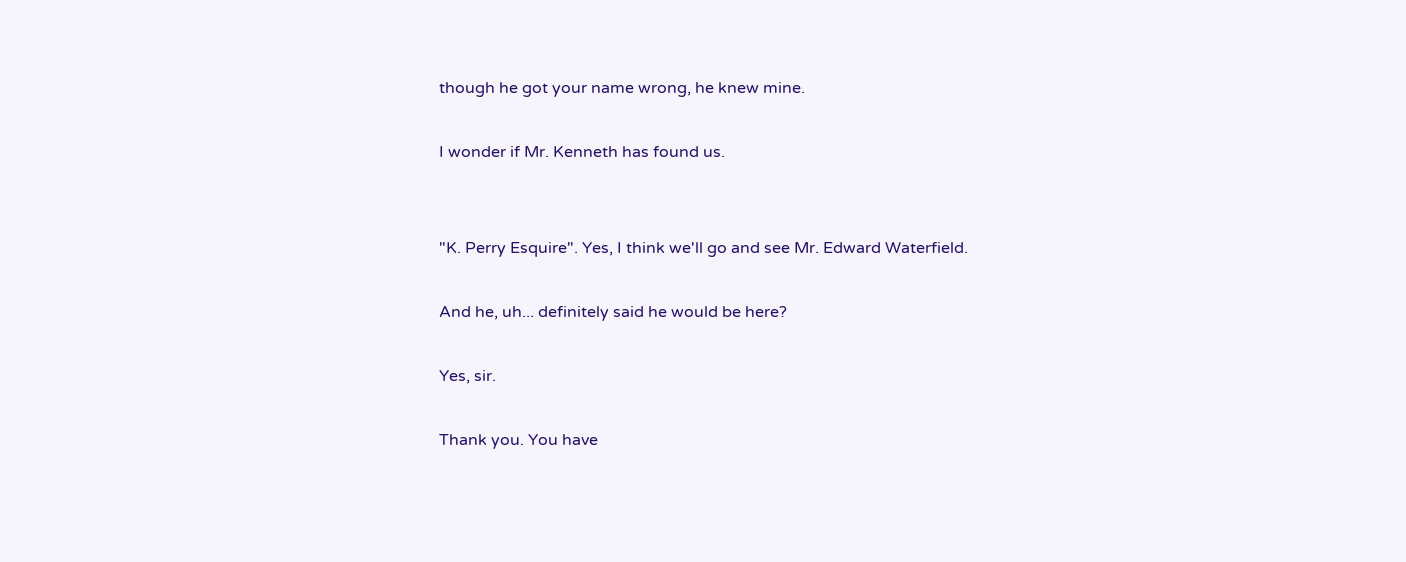though he got your name wrong, he knew mine.

I wonder if Mr. Kenneth has found us.


"K. Perry Esquire". Yes, I think we'll go and see Mr. Edward Waterfield.

And he, uh... definitely said he would be here?

Yes, sir.

Thank you. You have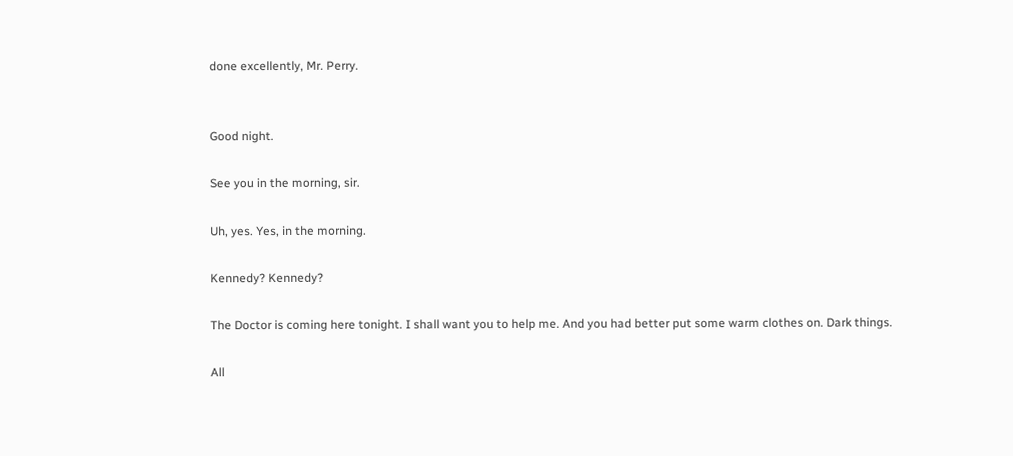done excellently, Mr. Perry.


Good night.

See you in the morning, sir.

Uh, yes. Yes, in the morning.

Kennedy? Kennedy?

The Doctor is coming here tonight. I shall want you to help me. And you had better put some warm clothes on. Dark things.

All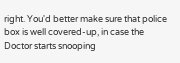right. You'd better make sure that police box is well covered-up, in case the Doctor starts snooping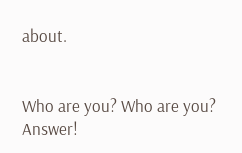about.


Who are you? Who are you? Answer!